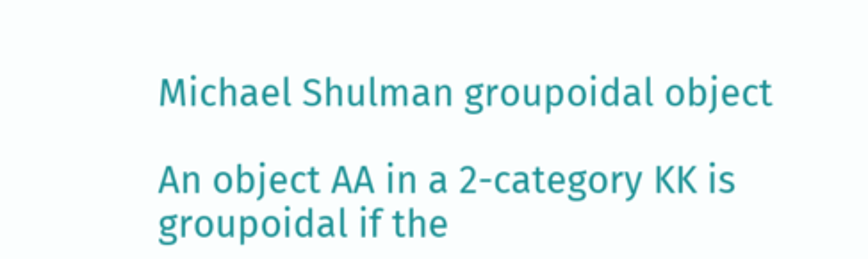Michael Shulman groupoidal object

An object AA in a 2-category KK is groupoidal if the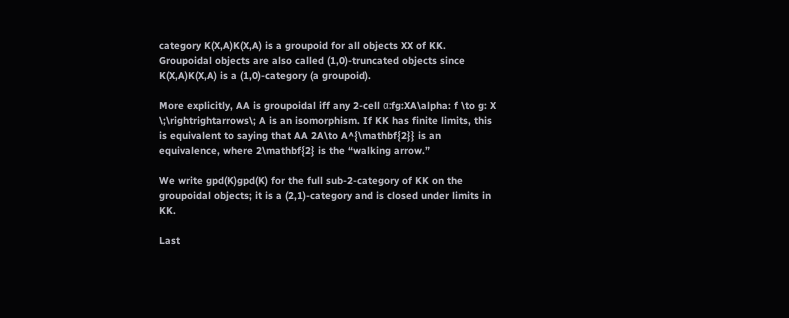category K(X,A)K(X,A) is a groupoid for all objects XX of KK. Groupoidal objects are also called (1,0)-truncated objects since K(X,A)K(X,A) is a (1,0)-category (a groupoid).

More explicitly, AA is groupoidal iff any 2-cell α:fg:XA\alpha: f \to g: X \;\rightrightarrows\; A is an isomorphism. If KK has finite limits, this is equivalent to saying that AA 2A\to A^{\mathbf{2}} is an equivalence, where 2\mathbf{2} is the “walking arrow.”

We write gpd(K)gpd(K) for the full sub-2-category of KK on the groupoidal objects; it is a (2,1)-category and is closed under limits in KK.

Last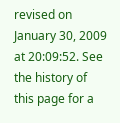revised on January 30, 2009 at 20:09:52. See the history of this page for a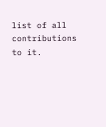list of all contributions to it.